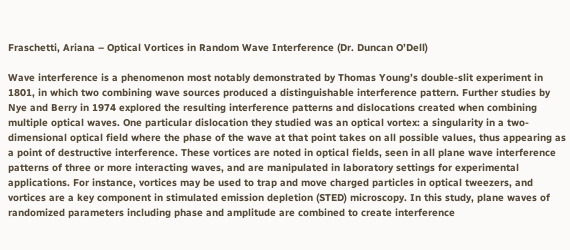Fraschetti, Ariana – Optical Vortices in Random Wave Interference (Dr. Duncan O’Dell)

Wave interference is a phenomenon most notably demonstrated by Thomas Young’s double-slit experiment in 1801, in which two combining wave sources produced a distinguishable interference pattern. Further studies by Nye and Berry in 1974 explored the resulting interference patterns and dislocations created when combining multiple optical waves. One particular dislocation they studied was an optical vortex: a singularity in a two-dimensional optical field where the phase of the wave at that point takes on all possible values, thus appearing as a point of destructive interference. These vortices are noted in optical fields, seen in all plane wave interference patterns of three or more interacting waves, and are manipulated in laboratory settings for experimental applications. For instance, vortices may be used to trap and move charged particles in optical tweezers, and vortices are a key component in stimulated emission depletion (STED) microscopy. In this study, plane waves of randomized parameters including phase and amplitude are combined to create interference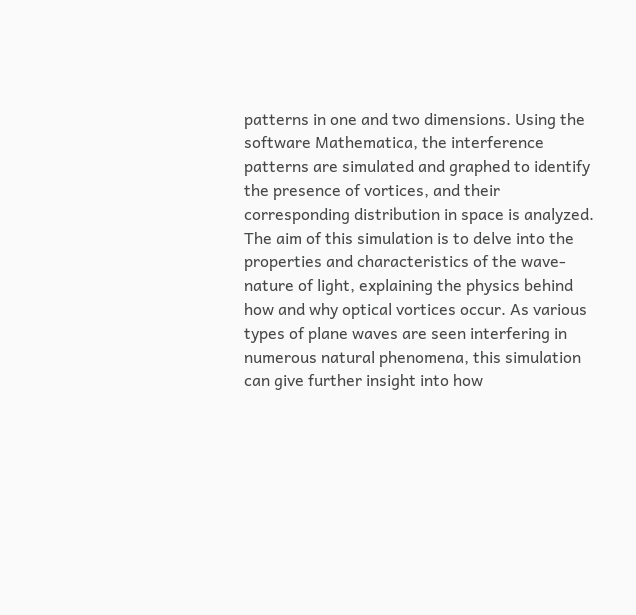patterns in one and two dimensions. Using the software Mathematica, the interference patterns are simulated and graphed to identify the presence of vortices, and their corresponding distribution in space is analyzed. The aim of this simulation is to delve into the properties and characteristics of the wave-nature of light, explaining the physics behind how and why optical vortices occur. As various types of plane waves are seen interfering in numerous natural phenomena, this simulation can give further insight into how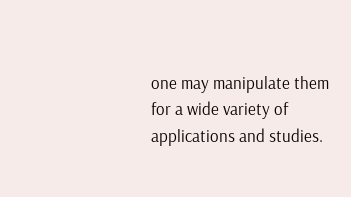one may manipulate them for a wide variety of applications and studies.